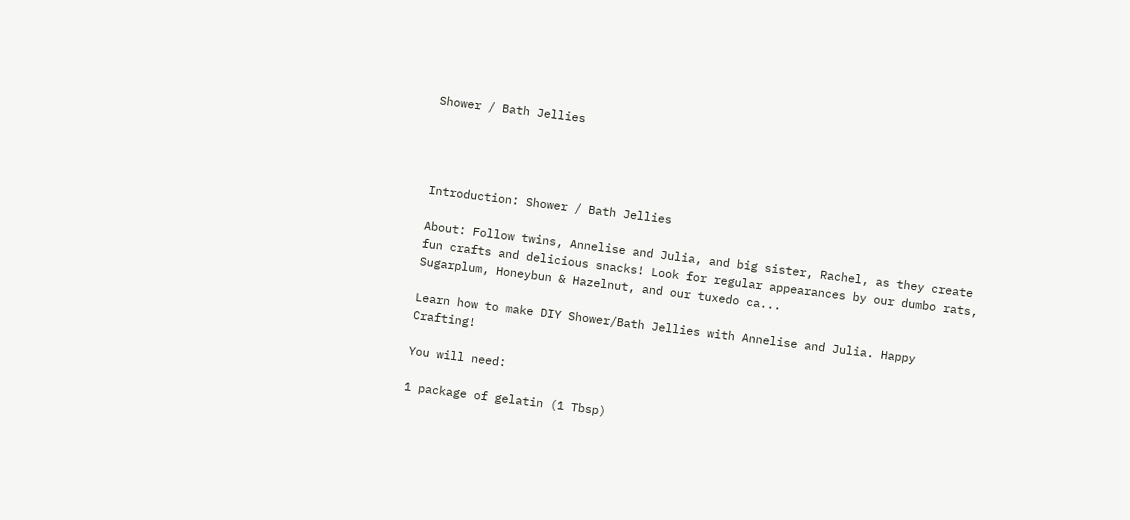Shower / Bath Jellies




Introduction: Shower / Bath Jellies

About: Follow twins, Annelise and Julia, and big sister, Rachel, as they create fun crafts and delicious snacks! Look for regular appearances by our dumbo rats, Sugarplum, Honeybun & Hazelnut, and our tuxedo ca...

Learn how to make DIY Shower/Bath Jellies with Annelise and Julia. Happy Crafting!

You will need:

1 package of gelatin (1 Tbsp)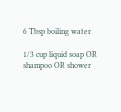6 Tbsp boiling water

1/3 cup liquid soap OR shampoo OR shower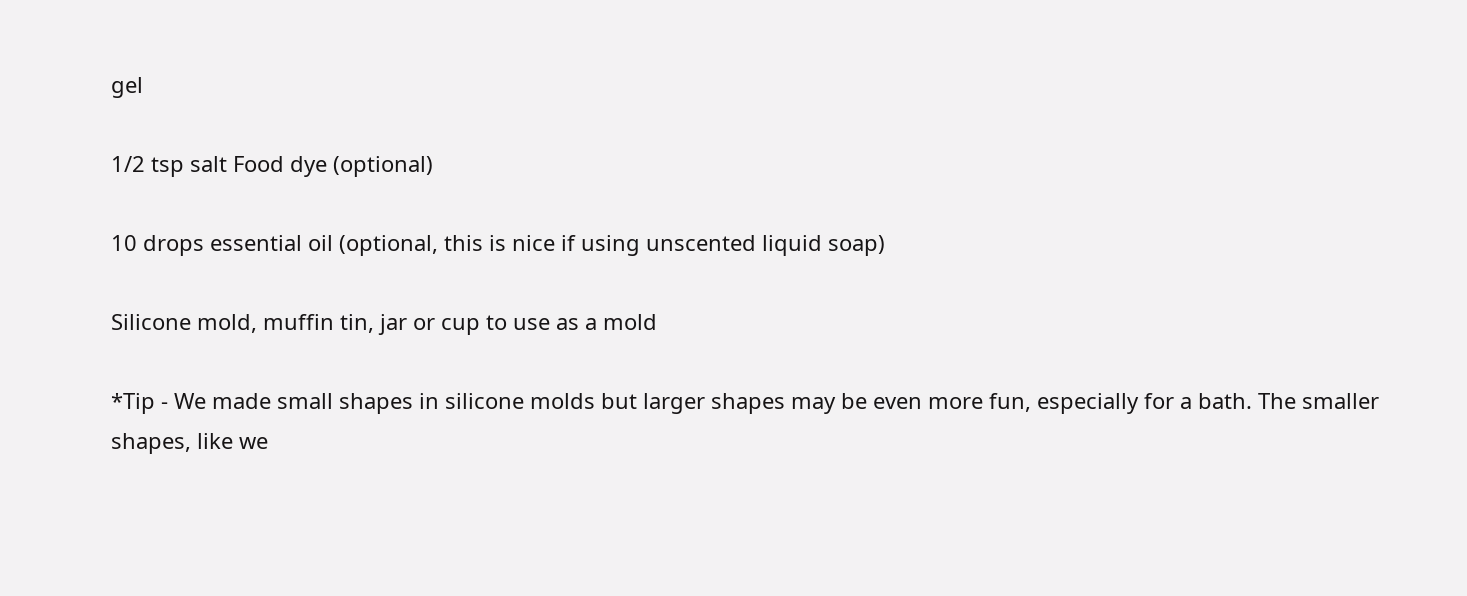gel

1/2 tsp salt Food dye (optional)

10 drops essential oil (optional, this is nice if using unscented liquid soap)

Silicone mold, muffin tin, jar or cup to use as a mold

*Tip - We made small shapes in silicone molds but larger shapes may be even more fun, especially for a bath. The smaller shapes, like we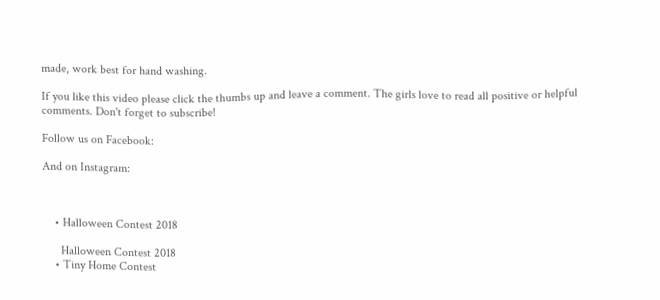made, work best for hand washing.

If you like this video please click the thumbs up and leave a comment. The girls love to read all positive or helpful comments. Don't forget to subscribe!

Follow us on Facebook:

And on Instagram:



    • Halloween Contest 2018

      Halloween Contest 2018
    • Tiny Home Contest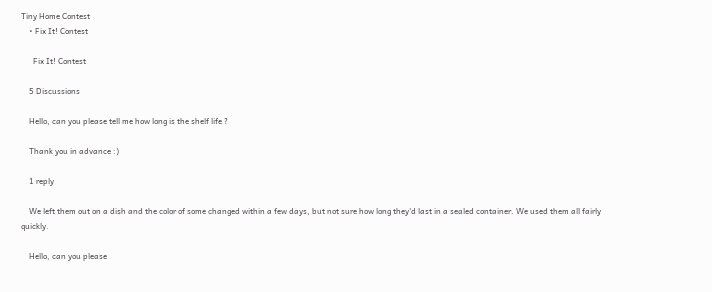Tiny Home Contest
    • Fix It! Contest

      Fix It! Contest

    5 Discussions

    Hello, can you please tell me how long is the shelf life ?

    Thank you in advance :)

    1 reply

    We left them out on a dish and the color of some changed within a few days, but not sure how long they'd last in a sealed container. We used them all fairly quickly.

    Hello, can you please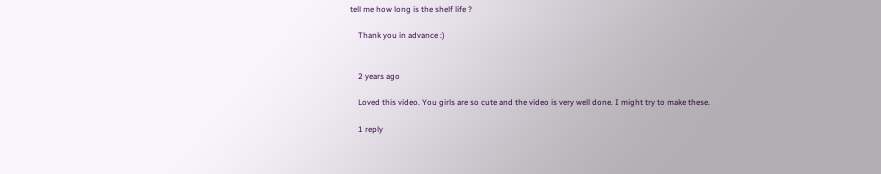tell me how long is the shelf life ?

    Thank you in advance :)


    2 years ago

    Loved this video. You girls are so cute and the video is very well done. I might try to make these.

    1 reply